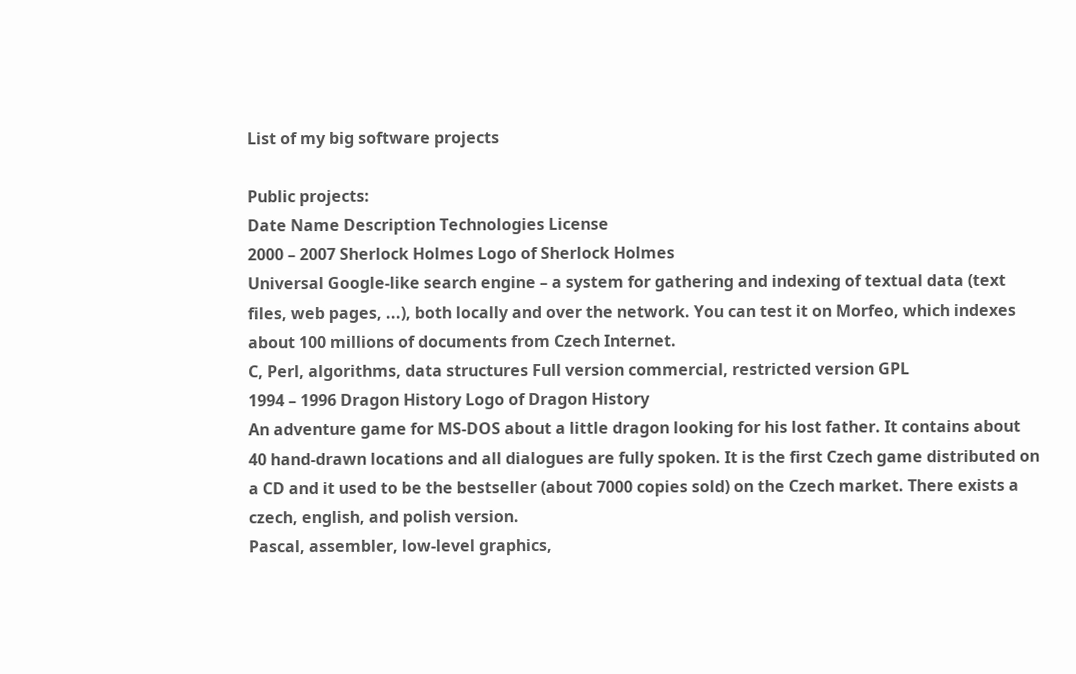List of my big software projects

Public projects:
Date Name Description Technologies License
2000 – 2007 Sherlock Holmes Logo of Sherlock Holmes
Universal Google-like search engine – a system for gathering and indexing of textual data (text files, web pages, ...), both locally and over the network. You can test it on Morfeo, which indexes about 100 millions of documents from Czech Internet.
C, Perl, algorithms, data structures Full version commercial, restricted version GPL
1994 – 1996 Dragon History Logo of Dragon History
An adventure game for MS-DOS about a little dragon looking for his lost father. It contains about 40 hand-drawn locations and all dialogues are fully spoken. It is the first Czech game distributed on a CD and it used to be the bestseller (about 7000 copies sold) on the Czech market. There exists a czech, english, and polish version.
Pascal, assembler, low-level graphics,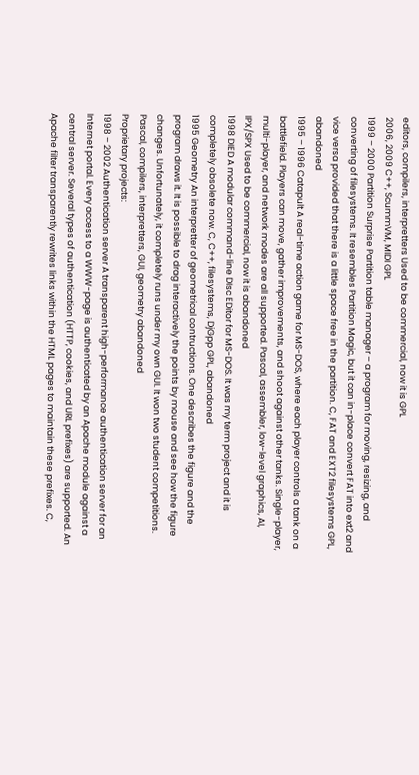editors, compilers, interpretters Used to be commercial, now it is GPL
2006, 2009 C++, ScummVM, MIDI GPL
1999 – 2000 Partition Surprise Partition table manager – a program for moving, resizing, and converting of filesystems. It resembles Partition Magic, but it can in-place convert FAT into ext2 and vice versa provided that there is a little space free in the partition. C, FAT and EXT2 filesystems GPL, abandoned
1995 – 1996 Catapult A real-time action game for MS-DOS, where each player controls a tank on a battlefield. Players can move, gather improvements, and shoot against other tanks. Single-player, multi-player, and network modes are all supported. Pascal, assembler, low-level graphics, AI, IPX/SPX Used to be commercial, now it is abandoned
1998 DIED A modular command-line DIsc EDitor for MS-DOS. It was my term project and it is completely obsolete now. C, C++, filesystems, DjGpp GPL, abandoned
1995 Geometry An interpretter of geometrical contructions. One describes the figure and the program draws it. It is possible to drag interactively the points by mouse and see how the figure changes. Unfortunately, it completely runs under my own GUI. It won two student competitions. Pascal, compilers, interpretters, GUI, geometry abandoned
Proprietary projects:
1998 – 2002 Authentication server A transparent high-performance authentication server for an Internet portal. Every access to a WWW-page is authenticated by an Apache module against a central server. Several types of authentication (HTTP, cookies, and URL prefixes) are supported. An Apache filter transparently rewrites links within the HTML pages to maintain these prefixes. C,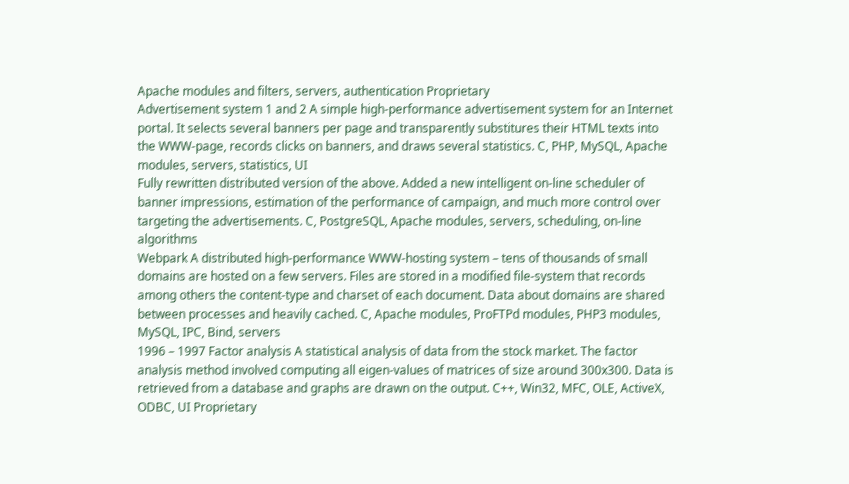Apache modules and filters, servers, authentication Proprietary
Advertisement system 1 and 2 A simple high-performance advertisement system for an Internet portal. It selects several banners per page and transparently substitures their HTML texts into the WWW-page, records clicks on banners, and draws several statistics. C, PHP, MySQL, Apache modules, servers, statistics, UI
Fully rewritten distributed version of the above. Added a new intelligent on-line scheduler of banner impressions, estimation of the performance of campaign, and much more control over targeting the advertisements. C, PostgreSQL, Apache modules, servers, scheduling, on-line algorithms
Webpark A distributed high-performance WWW-hosting system – tens of thousands of small domains are hosted on a few servers. Files are stored in a modified file-system that records among others the content-type and charset of each document. Data about domains are shared between processes and heavily cached. C, Apache modules, ProFTPd modules, PHP3 modules, MySQL, IPC, Bind, servers
1996 – 1997 Factor analysis A statistical analysis of data from the stock market. The factor analysis method involved computing all eigen-values of matrices of size around 300x300. Data is retrieved from a database and graphs are drawn on the output. C++, Win32, MFC, OLE, ActiveX, ODBC, UI Proprietary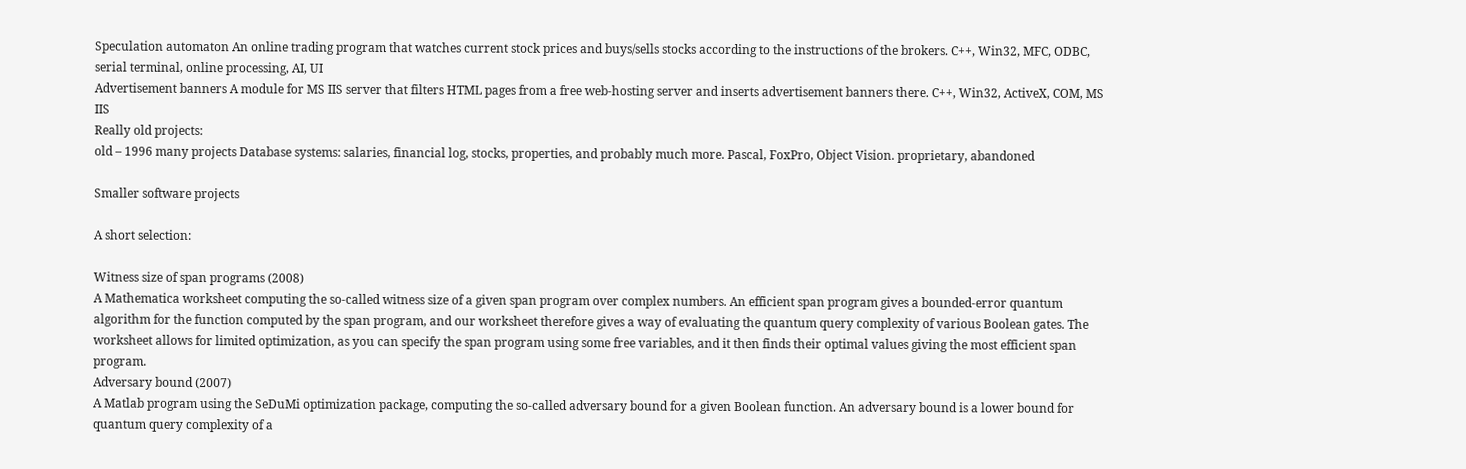Speculation automaton An online trading program that watches current stock prices and buys/sells stocks according to the instructions of the brokers. C++, Win32, MFC, ODBC, serial terminal, online processing, AI, UI
Advertisement banners A module for MS IIS server that filters HTML pages from a free web-hosting server and inserts advertisement banners there. C++, Win32, ActiveX, COM, MS IIS
Really old projects:
old – 1996 many projects Database systems: salaries, financial log, stocks, properties, and probably much more. Pascal, FoxPro, Object Vision. proprietary, abandoned

Smaller software projects

A short selection:

Witness size of span programs (2008)
A Mathematica worksheet computing the so-called witness size of a given span program over complex numbers. An efficient span program gives a bounded-error quantum algorithm for the function computed by the span program, and our worksheet therefore gives a way of evaluating the quantum query complexity of various Boolean gates. The worksheet allows for limited optimization, as you can specify the span program using some free variables, and it then finds their optimal values giving the most efficient span program.
Adversary bound (2007)
A Matlab program using the SeDuMi optimization package, computing the so-called adversary bound for a given Boolean function. An adversary bound is a lower bound for quantum query complexity of a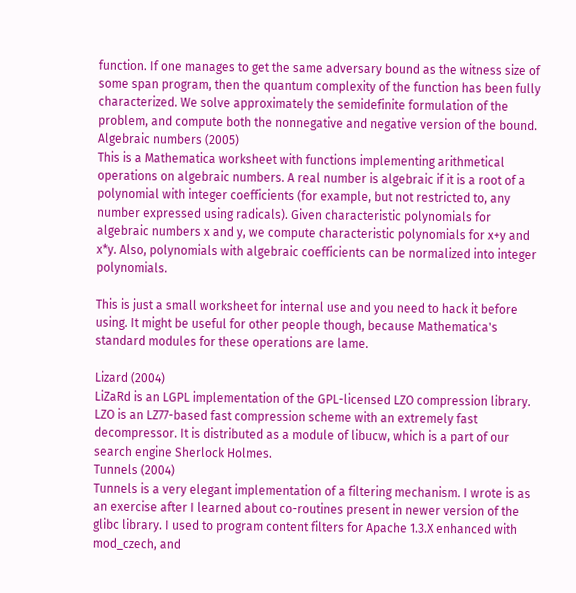function. If one manages to get the same adversary bound as the witness size of some span program, then the quantum complexity of the function has been fully characterized. We solve approximately the semidefinite formulation of the problem, and compute both the nonnegative and negative version of the bound.
Algebraic numbers (2005)
This is a Mathematica worksheet with functions implementing arithmetical operations on algebraic numbers. A real number is algebraic if it is a root of a polynomial with integer coefficients (for example, but not restricted to, any number expressed using radicals). Given characteristic polynomials for algebraic numbers x and y, we compute characteristic polynomials for x+y and x*y. Also, polynomials with algebraic coefficients can be normalized into integer polynomials.

This is just a small worksheet for internal use and you need to hack it before using. It might be useful for other people though, because Mathematica's standard modules for these operations are lame.

Lizard (2004)
LiZaRd is an LGPL implementation of the GPL-licensed LZO compression library. LZO is an LZ77-based fast compression scheme with an extremely fast decompressor. It is distributed as a module of libucw, which is a part of our search engine Sherlock Holmes.
Tunnels (2004)
Tunnels is a very elegant implementation of a filtering mechanism. I wrote is as an exercise after I learned about co-routines present in newer version of the glibc library. I used to program content filters for Apache 1.3.X enhanced with mod_czech, and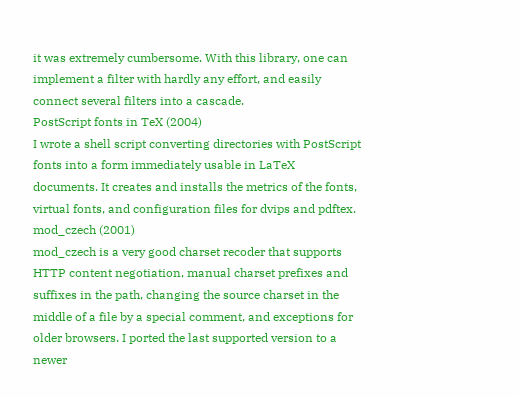it was extremely cumbersome. With this library, one can implement a filter with hardly any effort, and easily connect several filters into a cascade.
PostScript fonts in TeX (2004)
I wrote a shell script converting directories with PostScript fonts into a form immediately usable in LaTeX documents. It creates and installs the metrics of the fonts, virtual fonts, and configuration files for dvips and pdftex.
mod_czech (2001)
mod_czech is a very good charset recoder that supports HTTP content negotiation, manual charset prefixes and suffixes in the path, changing the source charset in the middle of a file by a special comment, and exceptions for older browsers. I ported the last supported version to a newer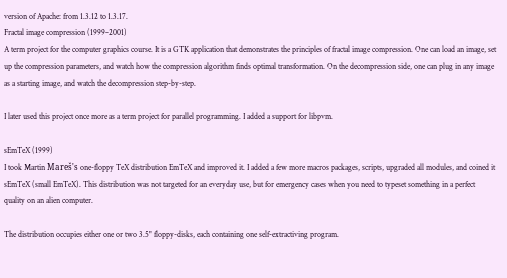version of Apache: from 1.3.12 to 1.3.17.
Fractal image compression (1999–2001)
A term project for the computer graphics course. It is a GTK application that demonstrates the principles of fractal image compression. One can load an image, set up the compression parameters, and watch how the compression algorithm finds optimal transformation. On the decompression side, one can plug in any image as a starting image, and watch the decompression step-by-step.

I later used this project once more as a term project for parallel programming. I added a support for libpvm.

sEmTeX (1999)
I took Martin Mareš's one-floppy TeX distribution EmTeX and improved it. I added a few more macros packages, scripts, upgraded all modules, and coined it sEmTeX (small EmTeX). This distribution was not targeted for an everyday use, but for emergency cases when you need to typeset something in a perfect quality on an alien computer.

The distribution occupies either one or two 3.5" floppy-disks, each containing one self-extractiving program.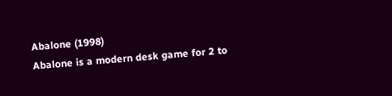Abalone (1998)
Abalone is a modern desk game for 2 to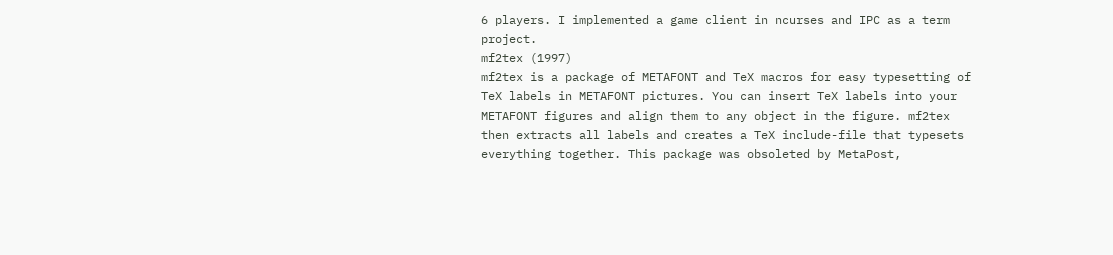6 players. I implemented a game client in ncurses and IPC as a term project.
mf2tex (1997)
mf2tex is a package of METAFONT and TeX macros for easy typesetting of TeX labels in METAFONT pictures. You can insert TeX labels into your METAFONT figures and align them to any object in the figure. mf2tex then extracts all labels and creates a TeX include-file that typesets everything together. This package was obsoleted by MetaPost,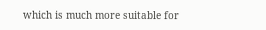which is much more suitable for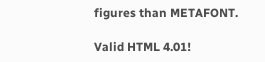figures than METAFONT.

Valid HTML 4.01!